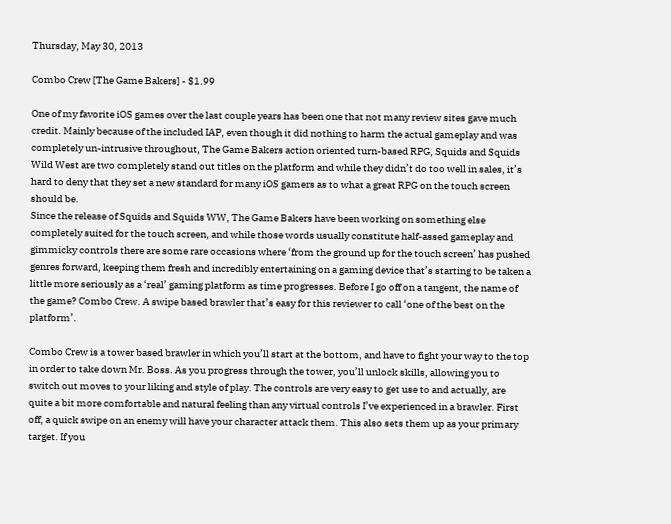Thursday, May 30, 2013

Combo Crew [The Game Bakers] - $1.99

One of my favorite iOS games over the last couple years has been one that not many review sites gave much credit. Mainly because of the included IAP, even though it did nothing to harm the actual gameplay and was completely un-intrusive throughout, The Game Bakers action oriented turn-based RPG, Squids and Squids Wild West are two completely stand out titles on the platform and while they didn’t do too well in sales, it’s hard to deny that they set a new standard for many iOS gamers as to what a great RPG on the touch screen should be.
Since the release of Squids and Squids WW, The Game Bakers have been working on something else completely suited for the touch screen, and while those words usually constitute half-assed gameplay and gimmicky controls there are some rare occasions where ‘from the ground up for the touch screen’ has pushed genres forward, keeping them fresh and incredibly entertaining on a gaming device that’s starting to be taken a little more seriously as a ‘real’ gaming platform as time progresses. Before I go off on a tangent, the name of the game? Combo Crew. A swipe based brawler that’s easy for this reviewer to call ‘one of the best on the platform’.

Combo Crew is a tower based brawler in which you’ll start at the bottom, and have to fight your way to the top in order to take down Mr. Boss. As you progress through the tower, you’ll unlock skills, allowing you to switch out moves to your liking and style of play. The controls are very easy to get use to and actually, are quite a bit more comfortable and natural feeling than any virtual controls I’ve experienced in a brawler. First off, a quick swipe on an enemy will have your character attack them. This also sets them up as your primary target. If you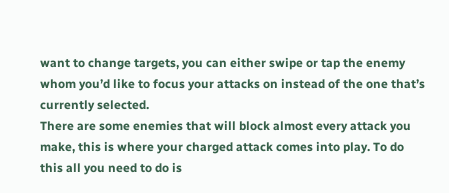want to change targets, you can either swipe or tap the enemy whom you’d like to focus your attacks on instead of the one that’s currently selected.
There are some enemies that will block almost every attack you make, this is where your charged attack comes into play. To do this all you need to do is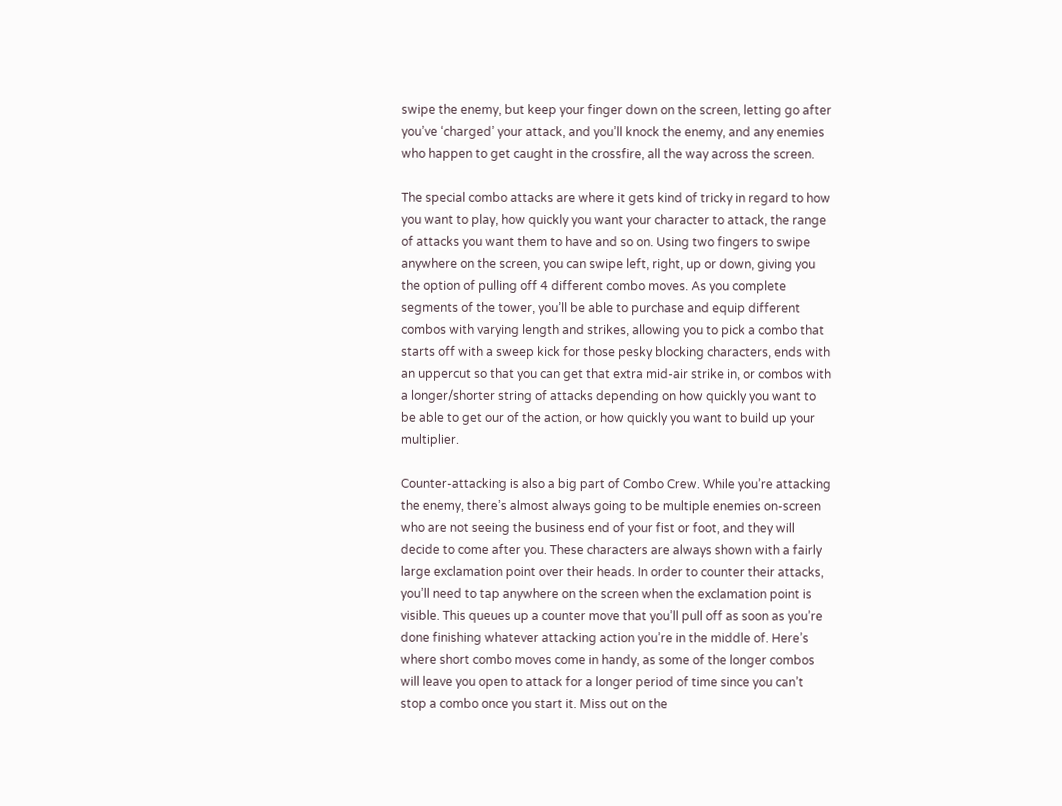swipe the enemy, but keep your finger down on the screen, letting go after you’ve ‘charged’ your attack, and you’ll knock the enemy, and any enemies who happen to get caught in the crossfire, all the way across the screen.

The special combo attacks are where it gets kind of tricky in regard to how you want to play, how quickly you want your character to attack, the range of attacks you want them to have and so on. Using two fingers to swipe anywhere on the screen, you can swipe left, right, up or down, giving you the option of pulling off 4 different combo moves. As you complete segments of the tower, you’ll be able to purchase and equip different combos with varying length and strikes, allowing you to pick a combo that starts off with a sweep kick for those pesky blocking characters, ends with an uppercut so that you can get that extra mid-air strike in, or combos with a longer/shorter string of attacks depending on how quickly you want to be able to get our of the action, or how quickly you want to build up your multiplier.

Counter-attacking is also a big part of Combo Crew. While you’re attacking the enemy, there’s almost always going to be multiple enemies on-screen who are not seeing the business end of your fist or foot, and they will decide to come after you. These characters are always shown with a fairly large exclamation point over their heads. In order to counter their attacks, you’ll need to tap anywhere on the screen when the exclamation point is visible. This queues up a counter move that you’ll pull off as soon as you’re done finishing whatever attacking action you’re in the middle of. Here’s where short combo moves come in handy, as some of the longer combos will leave you open to attack for a longer period of time since you can’t stop a combo once you start it. Miss out on the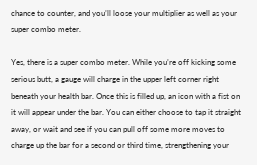chance to counter, and you’ll loose your multiplier as well as your super combo meter.

Yes, there is a super combo meter. While you’re off kicking some serious butt, a gauge will charge in the upper left corner right beneath your health bar. Once this is filled up, an icon with a fist on it will appear under the bar. You can either choose to tap it straight away, or wait and see if you can pull off some more moves to charge up the bar for a second or third time, strengthening your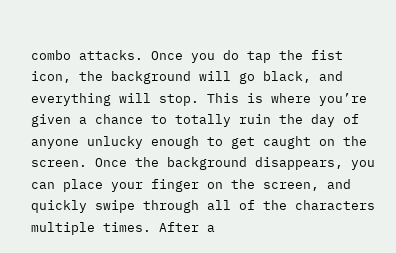combo attacks. Once you do tap the fist icon, the background will go black, and everything will stop. This is where you’re given a chance to totally ruin the day of anyone unlucky enough to get caught on the screen. Once the background disappears, you can place your finger on the screen, and quickly swipe through all of the characters multiple times. After a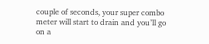couple of seconds, your super combo meter will start to drain and you’ll go on a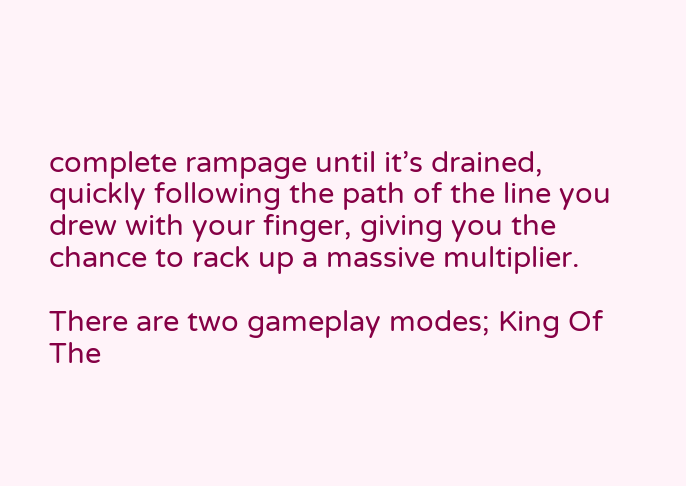complete rampage until it’s drained, quickly following the path of the line you drew with your finger, giving you the chance to rack up a massive multiplier.

There are two gameplay modes; King Of The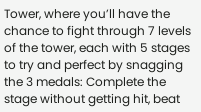Tower, where you’ll have the chance to fight through 7 levels of the tower, each with 5 stages to try and perfect by snagging the 3 medals: Complete the stage without getting hit, beat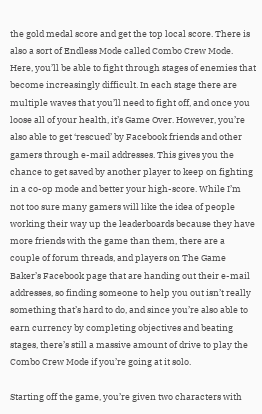the gold medal score and get the top local score. There is also a sort of Endless Mode called Combo Crew Mode. Here, you’ll be able to fight through stages of enemies that become increasingly difficult. In each stage there are multiple waves that you’ll need to fight off, and once you loose all of your health, it’s Game Over. However, you’re also able to get ‘rescued’ by Facebook friends and other gamers through e-mail addresses. This gives you the chance to get saved by another player to keep on fighting in a co-op mode and better your high-score. While I’m not too sure many gamers will like the idea of people working their way up the leaderboards because they have more friends with the game than them, there are a couple of forum threads, and players on The Game Baker’s Facebook page that are handing out their e-mail addresses, so finding someone to help you out isn’t really something that’s hard to do, and since you’re also able to earn currency by completing objectives and beating stages, there’s still a massive amount of drive to play the Combo Crew Mode if you’re going at it solo.

Starting off the game, you’re given two characters with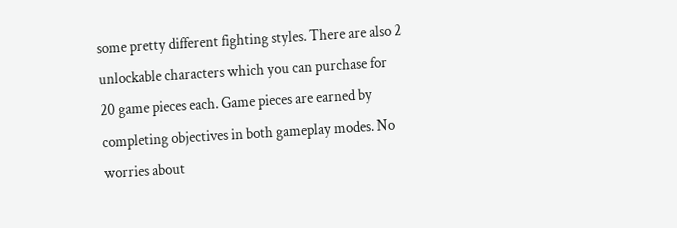some pretty different fighting styles. There are also 2 unlockable characters which you can purchase for 20 game pieces each. Game pieces are earned by completing objectives in both gameplay modes. No worries about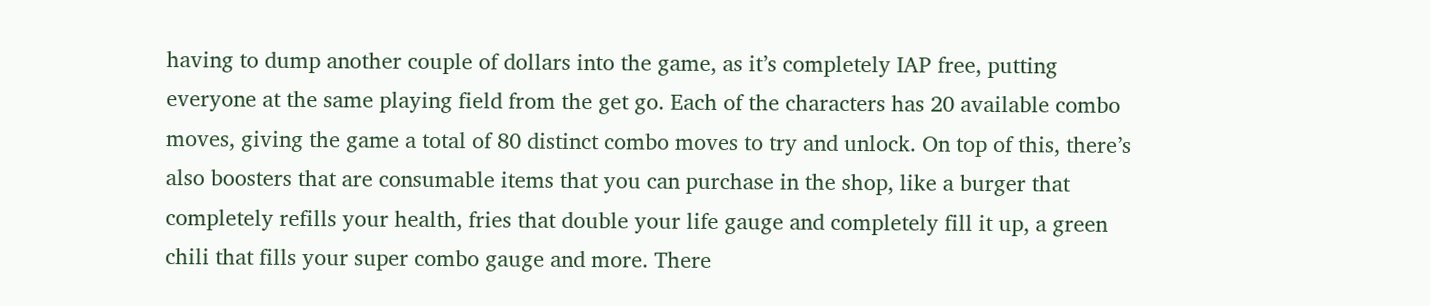having to dump another couple of dollars into the game, as it’s completely IAP free, putting everyone at the same playing field from the get go. Each of the characters has 20 available combo moves, giving the game a total of 80 distinct combo moves to try and unlock. On top of this, there’s also boosters that are consumable items that you can purchase in the shop, like a burger that completely refills your health, fries that double your life gauge and completely fill it up, a green chili that fills your super combo gauge and more. There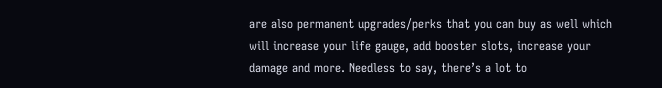are also permanent upgrades/perks that you can buy as well which will increase your life gauge, add booster slots, increase your damage and more. Needless to say, there’s a lot to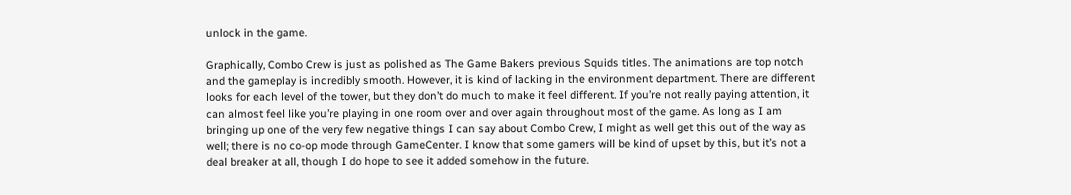unlock in the game.

Graphically, Combo Crew is just as polished as The Game Bakers previous Squids titles. The animations are top notch and the gameplay is incredibly smooth. However, it is kind of lacking in the environment department. There are different looks for each level of the tower, but they don’t do much to make it feel different. If you’re not really paying attention, it can almost feel like you’re playing in one room over and over again throughout most of the game. As long as I am bringing up one of the very few negative things I can say about Combo Crew, I might as well get this out of the way as well; there is no co-op mode through GameCenter. I know that some gamers will be kind of upset by this, but it’s not a deal breaker at all, though I do hope to see it added somehow in the future.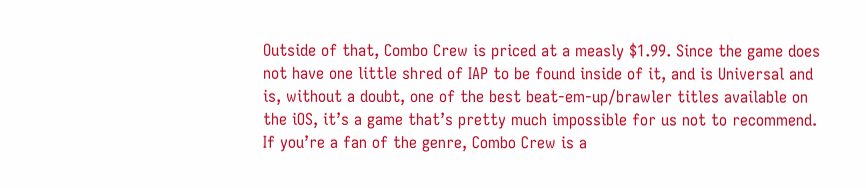Outside of that, Combo Crew is priced at a measly $1.99. Since the game does not have one little shred of IAP to be found inside of it, and is Universal and is, without a doubt, one of the best beat-em-up/brawler titles available on the iOS, it’s a game that’s pretty much impossible for us not to recommend. If you’re a fan of the genre, Combo Crew is a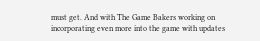must get. And with The Game Bakers working on incorporating even more into the game with updates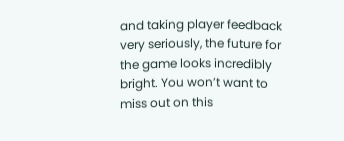and taking player feedback very seriously, the future for the game looks incredibly bright. You won’t want to miss out on this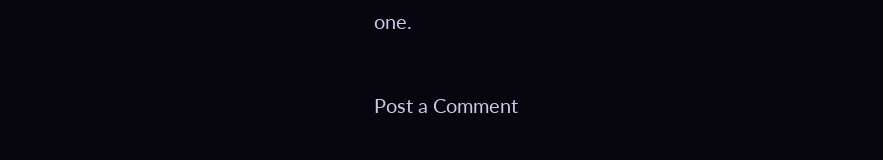one.


Post a Comment